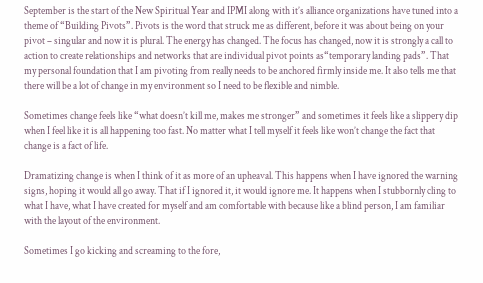September is the start of the New Spiritual Year and IPMI along with it’s alliance organizations have tuned into a theme of “Building Pivots”. Pivots is the word that struck me as different, before it was about being on your pivot – singular and now it is plural. The energy has changed. The focus has changed, now it is strongly a call to action to create relationships and networks that are individual pivot points as“temporary landing pads”. That my personal foundation that I am pivoting from really needs to be anchored firmly inside me. It also tells me that there will be a lot of change in my environment so I need to be flexible and nimble.

Sometimes change feels like “what doesn’t kill me, makes me stronger” and sometimes it feels like a slippery dip when I feel like it is all happening too fast. No matter what I tell myself it feels like won’t change the fact that change is a fact of life.

Dramatizing change is when I think of it as more of an upheaval. This happens when I have ignored the warning signs, hoping it would all go away. That if I ignored it, it would ignore me. It happens when I stubbornly cling to what I have, what I have created for myself and am comfortable with because like a blind person, I am familiar with the layout of the environment.

Sometimes I go kicking and screaming to the fore,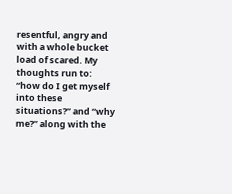resentful, angry and with a whole bucket load of scared. My thoughts run to: “how do I get myself into these situations?” and “why me?” along with the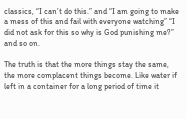classics, “I can’t do this.” and “I am going to make a mess of this and fail with everyone watching” “I did not ask for this so why is God punishing me?” and so on.

The truth is that the more things stay the same, the more complacent things become. Like water if left in a container for a long period of time it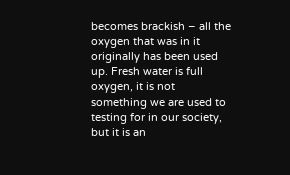becomes brackish – all the oxygen that was in it originally has been used up. Fresh water is full oxygen, it is not something we are used to testing for in our society, but it is an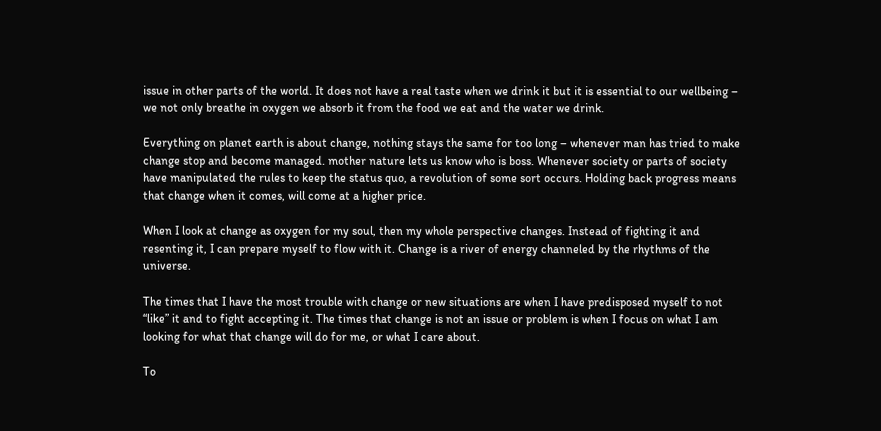issue in other parts of the world. It does not have a real taste when we drink it but it is essential to our wellbeing – we not only breathe in oxygen we absorb it from the food we eat and the water we drink.

Everything on planet earth is about change, nothing stays the same for too long – whenever man has tried to make change stop and become managed. mother nature lets us know who is boss. Whenever society or parts of society have manipulated the rules to keep the status quo, a revolution of some sort occurs. Holding back progress means that change when it comes, will come at a higher price.

When I look at change as oxygen for my soul, then my whole perspective changes. Instead of fighting it and resenting it, I can prepare myself to flow with it. Change is a river of energy channeled by the rhythms of the universe.

The times that I have the most trouble with change or new situations are when I have predisposed myself to not “like” it and to fight accepting it. The times that change is not an issue or problem is when I focus on what I am looking for what that change will do for me, or what I care about.

To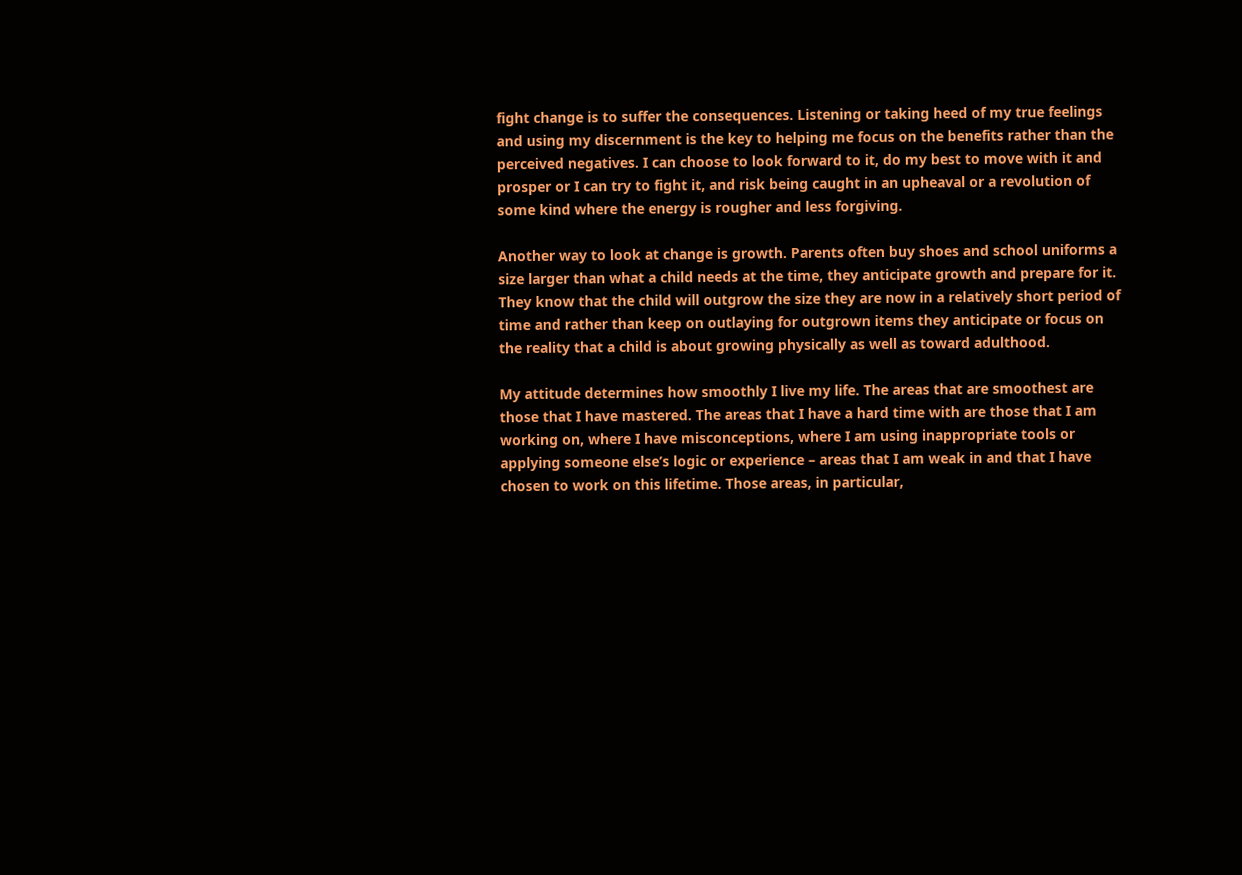fight change is to suffer the consequences. Listening or taking heed of my true feelings and using my discernment is the key to helping me focus on the benefits rather than the perceived negatives. I can choose to look forward to it, do my best to move with it and prosper or I can try to fight it, and risk being caught in an upheaval or a revolution of some kind where the energy is rougher and less forgiving.

Another way to look at change is growth. Parents often buy shoes and school uniforms a size larger than what a child needs at the time, they anticipate growth and prepare for it. They know that the child will outgrow the size they are now in a relatively short period of time and rather than keep on outlaying for outgrown items they anticipate or focus on the reality that a child is about growing physically as well as toward adulthood.

My attitude determines how smoothly I live my life. The areas that are smoothest are those that I have mastered. The areas that I have a hard time with are those that I am working on, where I have misconceptions, where I am using inappropriate tools or applying someone else’s logic or experience – areas that I am weak in and that I have chosen to work on this lifetime. Those areas, in particular,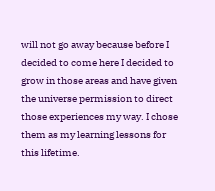will not go away because before I decided to come here I decided to grow in those areas and have given the universe permission to direct those experiences my way. I chose them as my learning lessons for this lifetime.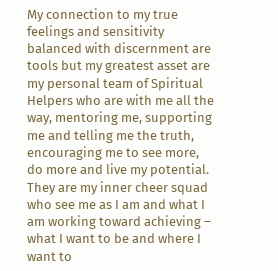My connection to my true feelings and sensitivity balanced with discernment are tools but my greatest asset are my personal team of Spiritual Helpers who are with me all the way, mentoring me, supporting me and telling me the truth, encouraging me to see more, do more and live my potential. They are my inner cheer squad who see me as I am and what I am working toward achieving – what I want to be and where I want to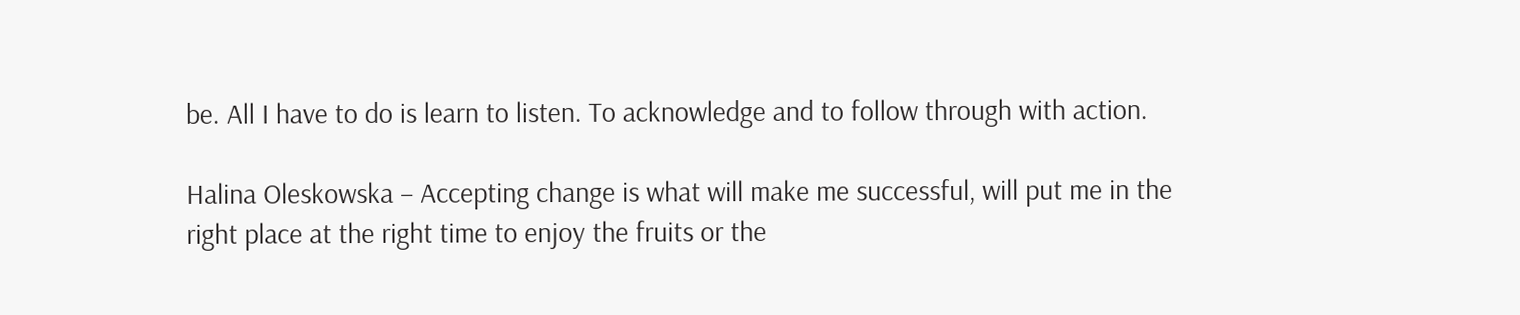be. All I have to do is learn to listen. To acknowledge and to follow through with action.

Halina Oleskowska – Accepting change is what will make me successful, will put me in the right place at the right time to enjoy the fruits or the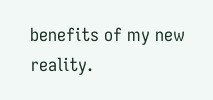benefits of my new reality.